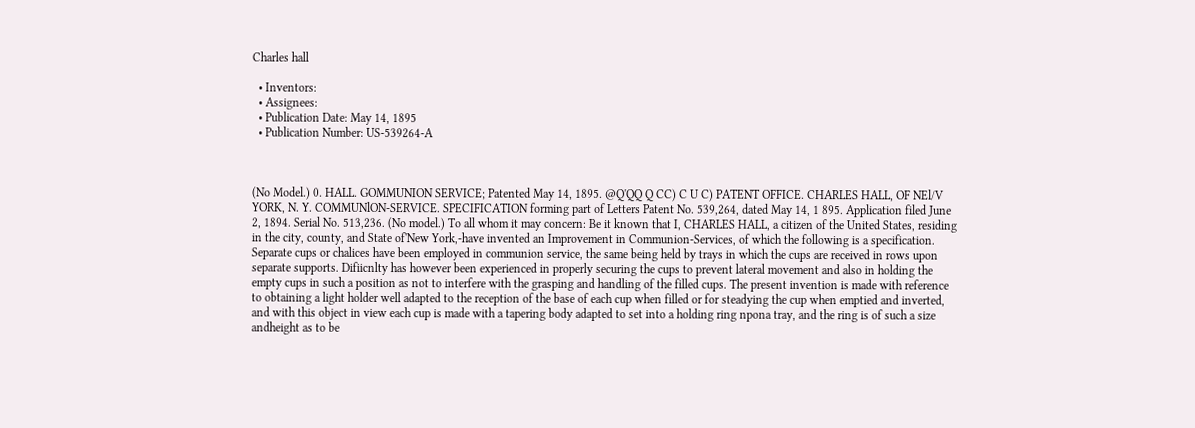Charles hall

  • Inventors:
  • Assignees:
  • Publication Date: May 14, 1895
  • Publication Number: US-539264-A



(No Model.) 0. HALL. GOMMUNION SERVICE; Patented May 14, 1895. @Q'QQ Q CC) C U C) PATENT OFFICE. CHARLES HALL, OF NEl/V YORK, N. Y. COMMUNlON-SERVICE. SPECIFICATION forming part of Letters Patent No. 539,264, dated May 14, 1 895. Application filed June 2, 1894. Serial No. 513,236. (No model.) To all whom it may concern: Be it known that I, CHARLES HALL, a citizen of the United States, residing in the city, county, and State of'New York,-have invented an Improvement in Communion-Services, of which the following is a specification. Separate cups or chalices have been employed in communion service, the same being held by trays in which the cups are received in rows upon separate supports. Difiicnlty has however been experienced in properly securing the cups to prevent lateral movement and also in holding the empty cups in such a position as not to interfere with the grasping and handling of the filled cups. The present invention is made with reference to obtaining a light holder well adapted to the reception of the base of each cup when filled or for steadying the cup when emptied and inverted, and with this object in view each cup is made with a tapering body adapted to set into a holding ring npona tray, and the ring is of such a size andheight as to be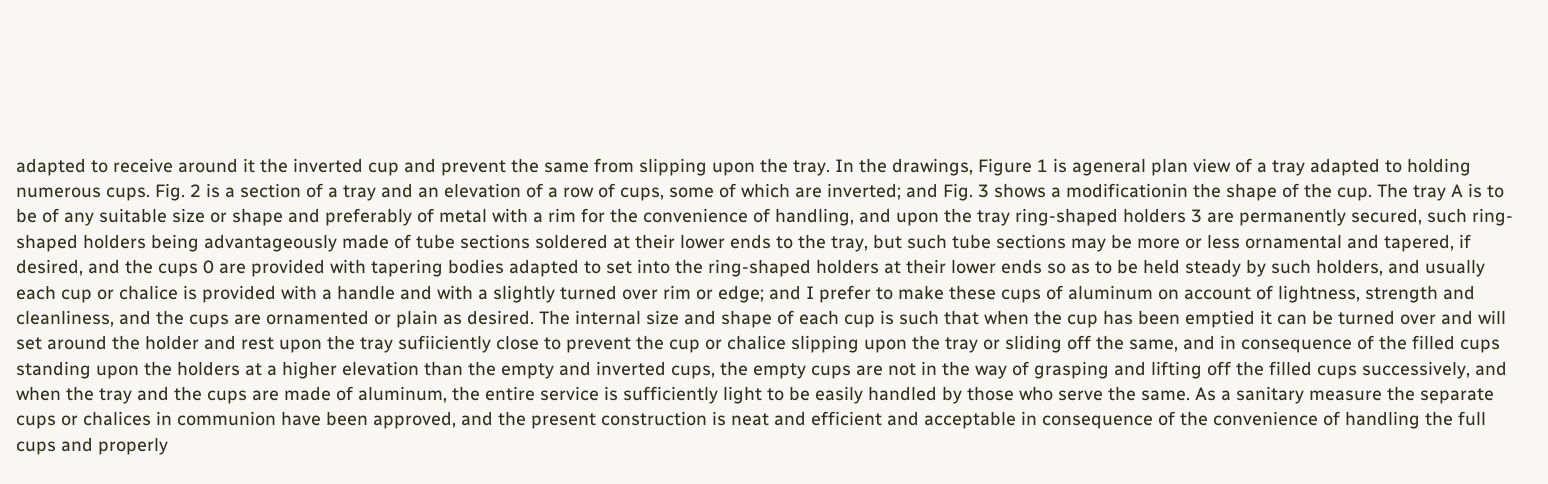adapted to receive around it the inverted cup and prevent the same from slipping upon the tray. In the drawings, Figure 1 is ageneral plan view of a tray adapted to holding numerous cups. Fig. 2 is a section of a tray and an elevation of a row of cups, some of which are inverted; and Fig. 3 shows a modificationin the shape of the cup. The tray A is to be of any suitable size or shape and preferably of metal with a rim for the convenience of handling, and upon the tray ring-shaped holders 3 are permanently secured, such ring-shaped holders being advantageously made of tube sections soldered at their lower ends to the tray, but such tube sections may be more or less ornamental and tapered, if desired, and the cups 0 are provided with tapering bodies adapted to set into the ring-shaped holders at their lower ends so as to be held steady by such holders, and usually each cup or chalice is provided with a handle and with a slightly turned over rim or edge; and I prefer to make these cups of aluminum on account of lightness, strength and cleanliness, and the cups are ornamented or plain as desired. The internal size and shape of each cup is such that when the cup has been emptied it can be turned over and will set around the holder and rest upon the tray sufiiciently close to prevent the cup or chalice slipping upon the tray or sliding off the same, and in consequence of the filled cups standing upon the holders at a higher elevation than the empty and inverted cups, the empty cups are not in the way of grasping and lifting off the filled cups successively, and when the tray and the cups are made of aluminum, the entire service is sufficiently light to be easily handled by those who serve the same. As a sanitary measure the separate cups or chalices in communion have been approved, and the present construction is neat and efficient and acceptable in consequence of the convenience of handling the full cups and properly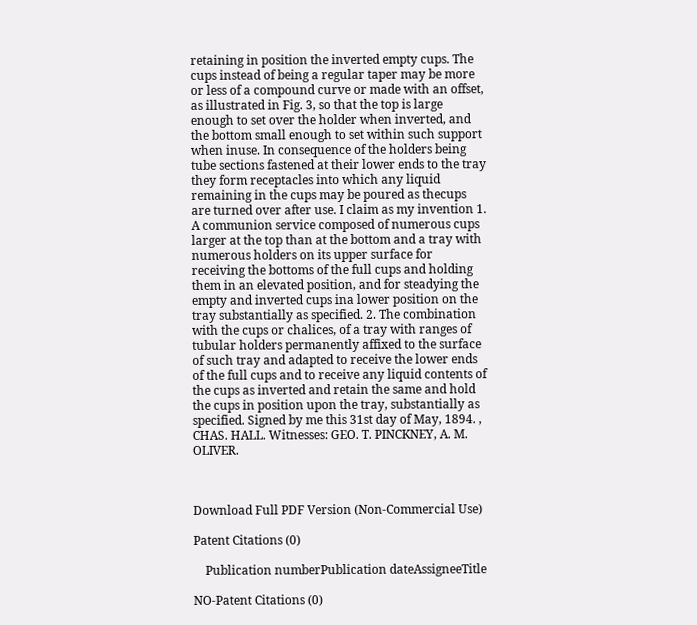retaining in position the inverted empty cups. The cups instead of being a regular taper may be more or less of a compound curve or made with an offset, as illustrated in Fig. 3, so that the top is large enough to set over the holder when inverted, and the bottom small enough to set within such support when inuse. In consequence of the holders being tube sections fastened at their lower ends to the tray they form receptacles into which any liquid remaining in the cups may be poured as thecups are turned over after use. I claim as my invention 1. A communion service composed of numerous cups larger at the top than at the bottom and a tray with numerous holders on its upper surface for receiving the bottoms of the full cups and holding them in an elevated position, and for steadying the empty and inverted cups ina lower position on the tray substantially as specified. 2. The combination with the cups or chalices, of a tray with ranges of tubular holders permanently affixed to the surface of such tray and adapted to receive the lower ends of the full cups and to receive any liquid contents of the cups as inverted and retain the same and hold the cups in position upon the tray, substantially as specified. Signed by me this 31st day of May, 1894. , CHAS. HALL. Witnesses: GEO. T. PINCKNEY, A. M. OLIVER.



Download Full PDF Version (Non-Commercial Use)

Patent Citations (0)

    Publication numberPublication dateAssigneeTitle

NO-Patent Citations (0)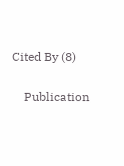Cited By (8)

    Publication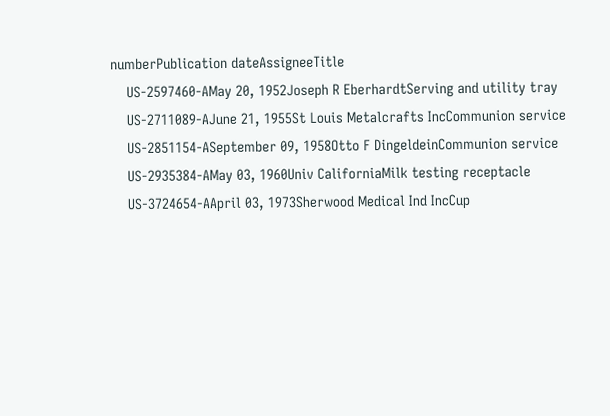numberPublication dateAssigneeTitle
    US-2597460-AMay 20, 1952Joseph R EberhardtServing and utility tray
    US-2711089-AJune 21, 1955St Louis Metalcrafts IncCommunion service
    US-2851154-ASeptember 09, 1958Otto F DingeldeinCommunion service
    US-2935384-AMay 03, 1960Univ CaliforniaMilk testing receptacle
    US-3724654-AApril 03, 1973Sherwood Medical Ind IncCup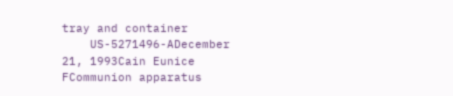tray and container
    US-5271496-ADecember 21, 1993Cain Eunice FCommunion apparatus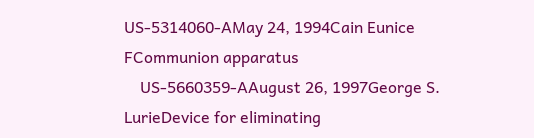US-5314060-AMay 24, 1994Cain Eunice FCommunion apparatus
    US-5660359-AAugust 26, 1997George S. LurieDevice for eliminating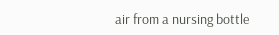air from a nursing bottle